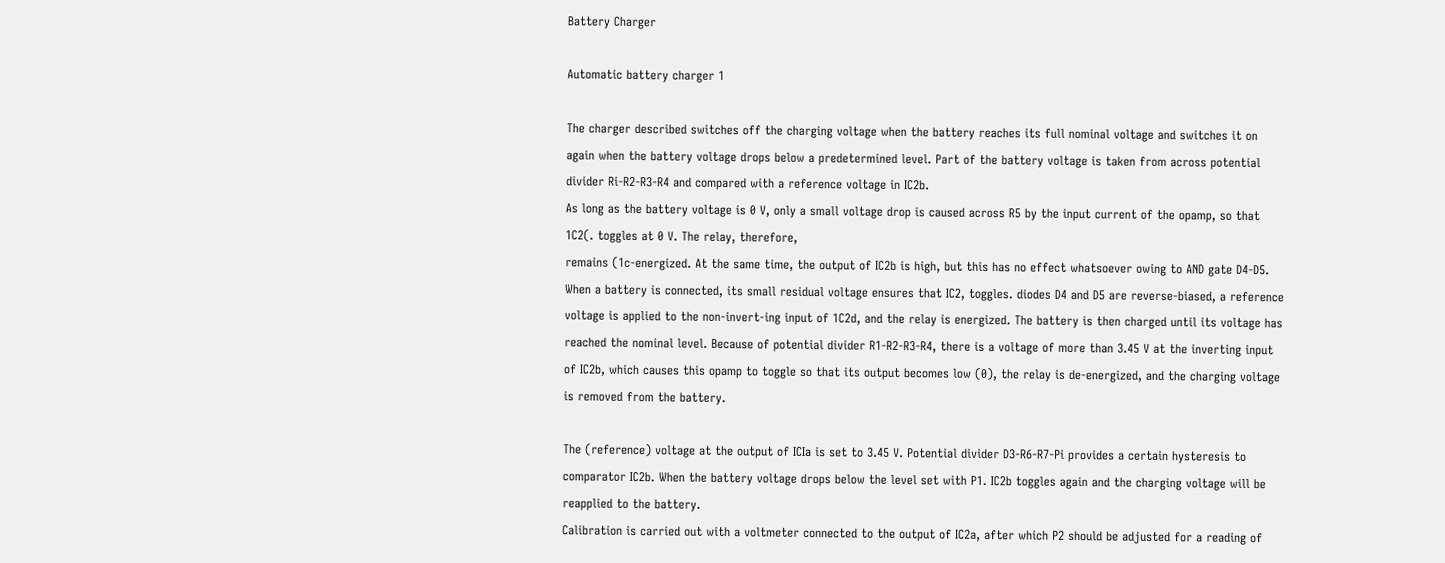Battery Charger

Automatic battery charger 1

The charger described switches off the charging voltage when the battery reaches its full nominal voltage and switches it on again when the battery voltage drops below a predetermined level. Part of the battery voltage is taken from across potential divider Ri-R2-R3-R4 and compared with a reference voltage in IC2b.
As long as the battery voltage is 0 V, only a small voltage drop is caused across R5 by the input current of the opamp, so that 1C2(. toggles at 0 V. The relay, therefore,
remains (1c-energized. At the same time, the output of IC2b is high, but this has no effect whatsoever owing to AND gate D4-D5. When a battery is connected, its small residual voltage ensures that IC2, toggles. diodes D4 and D5 are reverse-biased, a reference voltage is applied to the non-invert-ing input of 1C2d, and the relay is energized. The battery is then charged until its voltage has reached the nominal level. Because of potential divider R1-R2-R3-R4, there is a voltage of more than 3.45 V at the inverting input of IC2b, which causes this opamp to toggle so that its output becomes low (0), the relay is de-energized, and the charging voltage is removed from the battery.

The (reference) voltage at the output of ICIa is set to 3.45 V. Potential divider D3-R6-R7-Pi provides a certain hysteresis to comparator IC2b. When the battery voltage drops below the level set with P1. IC2b toggles again and the charging voltage will be reapplied to the battery.
Calibration is carried out with a voltmeter connected to the output of IC2a, after which P2 should be adjusted for a reading of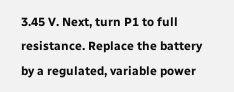3.45 V. Next, turn P1 to full resistance. Replace the battery by a regulated, variable power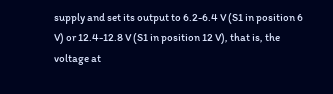supply and set its output to 6.2-6.4 V (S1 in position 6 V) or 12.4-12.8 V (S1 in position 12 V), that is, the voltage at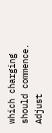which charging should commence. Adjust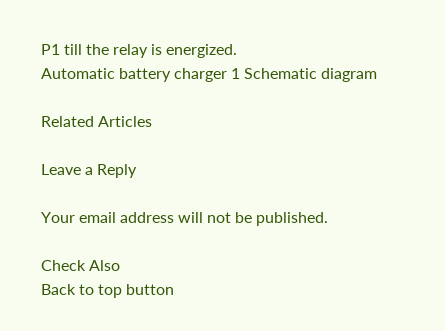P1 till the relay is energized.
Automatic battery charger 1 Schematic diagram

Related Articles

Leave a Reply

Your email address will not be published.

Check Also
Back to top button